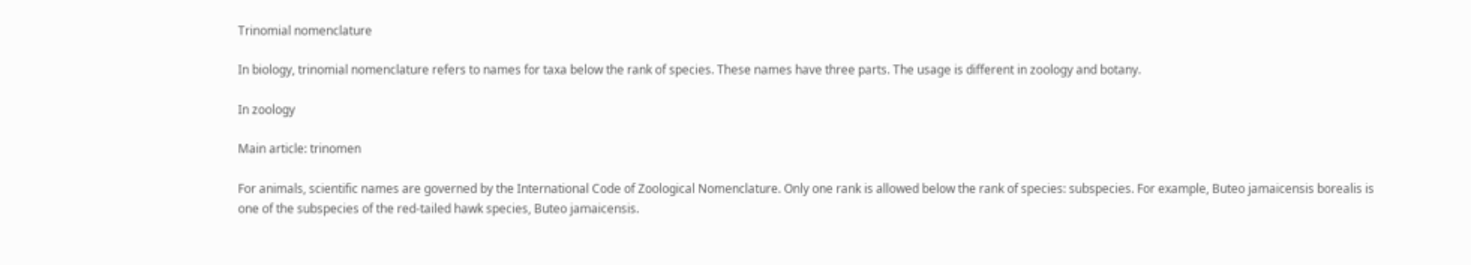Trinomial nomenclature

In biology, trinomial nomenclature refers to names for taxa below the rank of species. These names have three parts. The usage is different in zoology and botany.

In zoology

Main article: trinomen

For animals, scientific names are governed by the International Code of Zoological Nomenclature. Only one rank is allowed below the rank of species: subspecies. For example, Buteo jamaicensis borealis is one of the subspecies of the red-tailed hawk species, Buteo jamaicensis.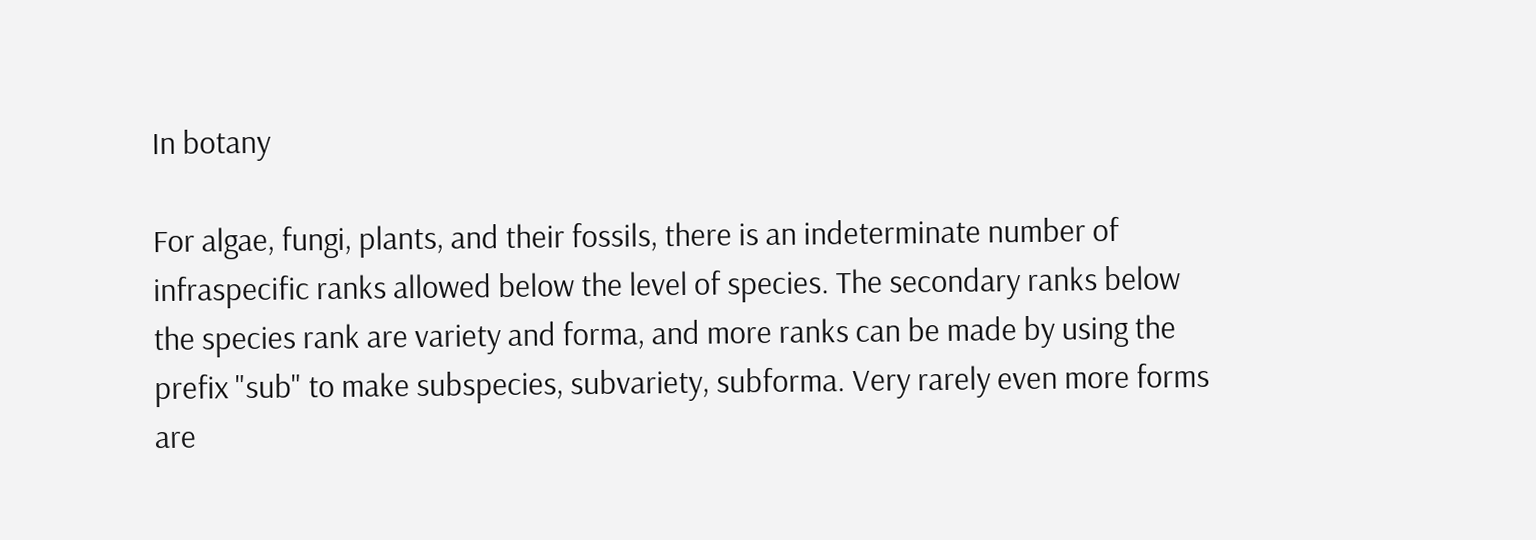In botany

For algae, fungi, plants, and their fossils, there is an indeterminate number of infraspecific ranks allowed below the level of species. The secondary ranks below the species rank are variety and forma, and more ranks can be made by using the prefix "sub" to make subspecies, subvariety, subforma. Very rarely even more forms are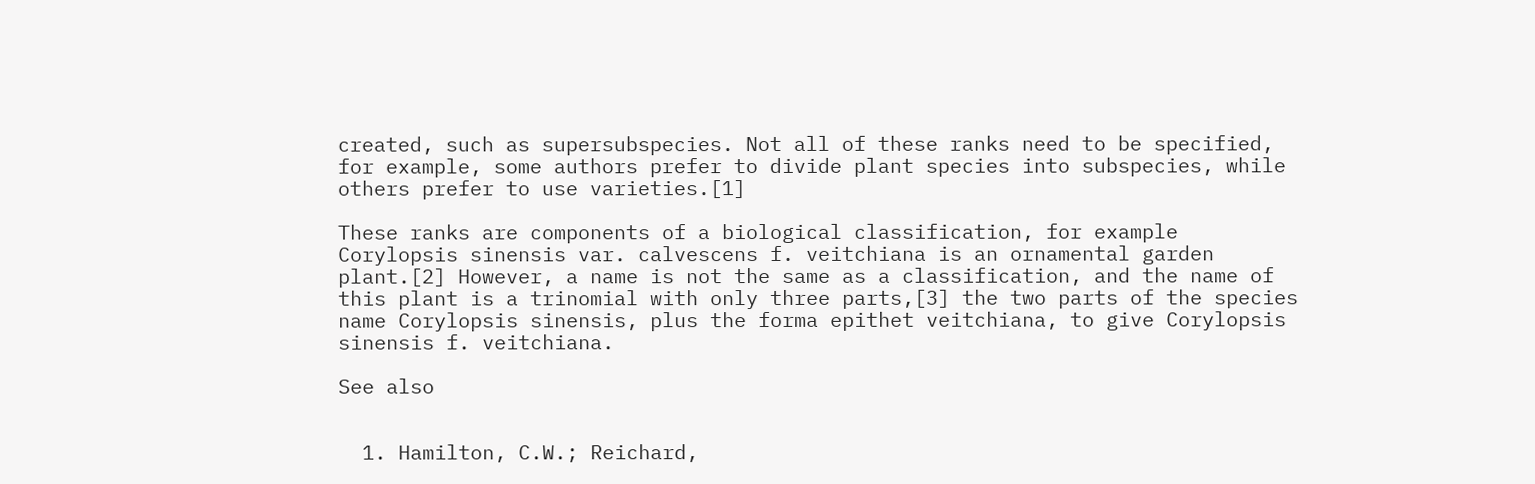created, such as supersubspecies. Not all of these ranks need to be specified, for example, some authors prefer to divide plant species into subspecies, while others prefer to use varieties.[1]

These ranks are components of a biological classification, for example Corylopsis sinensis var. calvescens f. veitchiana is an ornamental garden plant.[2] However, a name is not the same as a classification, and the name of this plant is a trinomial with only three parts,[3] the two parts of the species name Corylopsis sinensis, plus the forma epithet veitchiana, to give Corylopsis sinensis f. veitchiana.

See also


  1. Hamilton, C.W.; Reichard,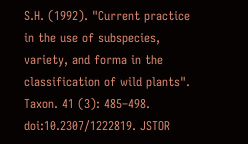S.H. (1992). "Current practice in the use of subspecies, variety, and forma in the classification of wild plants". Taxon. 41 (3): 485–498. doi:10.2307/1222819. JSTOR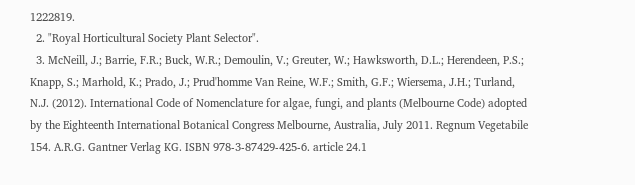1222819.
  2. "Royal Horticultural Society Plant Selector".
  3. McNeill, J.; Barrie, F.R.; Buck, W.R.; Demoulin, V.; Greuter, W.; Hawksworth, D.L.; Herendeen, P.S.; Knapp, S.; Marhold, K.; Prado, J.; Prud'homme Van Reine, W.F.; Smith, G.F.; Wiersema, J.H.; Turland, N.J. (2012). International Code of Nomenclature for algae, fungi, and plants (Melbourne Code) adopted by the Eighteenth International Botanical Congress Melbourne, Australia, July 2011. Regnum Vegetabile 154. A.R.G. Gantner Verlag KG. ISBN 978-3-87429-425-6. article 24.1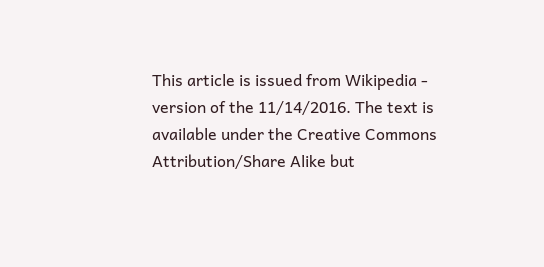This article is issued from Wikipedia - version of the 11/14/2016. The text is available under the Creative Commons Attribution/Share Alike but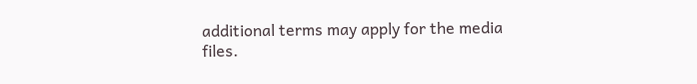additional terms may apply for the media files.